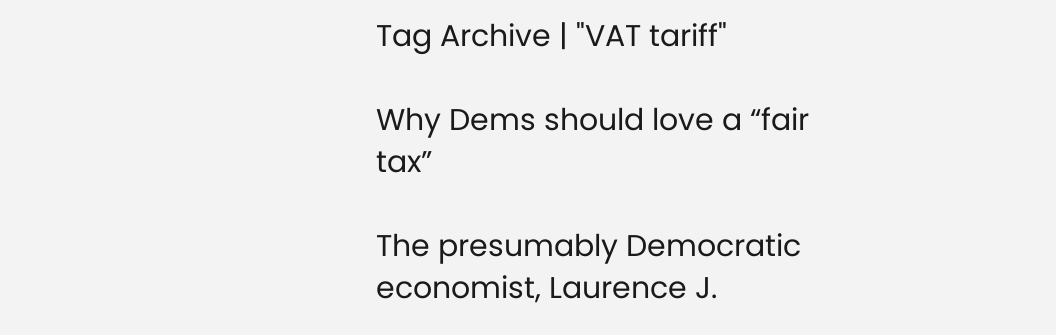Tag Archive | "VAT tariff"

Why Dems should love a “fair tax”

The presumably Democratic economist, Laurence J.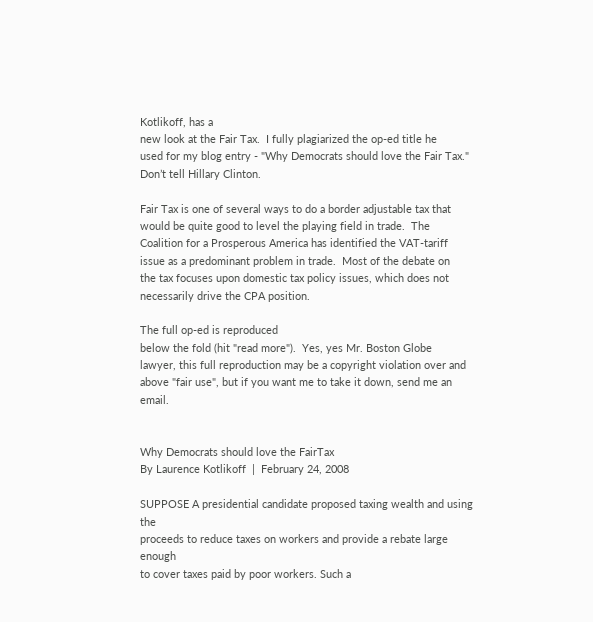Kotlikoff, has a
new look at the Fair Tax.  I fully plagiarized the op-ed title he
used for my blog entry - "Why Democrats should love the Fair Tax."  Don’t tell Hillary Clinton.

Fair Tax is one of several ways to do a border adjustable tax that
would be quite good to level the playing field in trade.  The
Coalition for a Prosperous America has identified the VAT-tariff
issue as a predominant problem in trade.  Most of the debate on
the tax focuses upon domestic tax policy issues, which does not
necessarily drive the CPA position.

The full op-ed is reproduced
below the fold (hit "read more").  Yes, yes Mr. Boston Globe
lawyer, this full reproduction may be a copyright violation over and
above "fair use", but if you want me to take it down, send me an email.


Why Democrats should love the FairTax
By Laurence Kotlikoff  |  February 24, 2008

SUPPOSE A presidential candidate proposed taxing wealth and using the
proceeds to reduce taxes on workers and provide a rebate large enough
to cover taxes paid by poor workers. Such a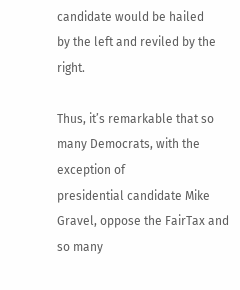candidate would be hailed
by the left and reviled by the right.

Thus, it’s remarkable that so many Democrats, with the exception of
presidential candidate Mike Gravel, oppose the FairTax and so many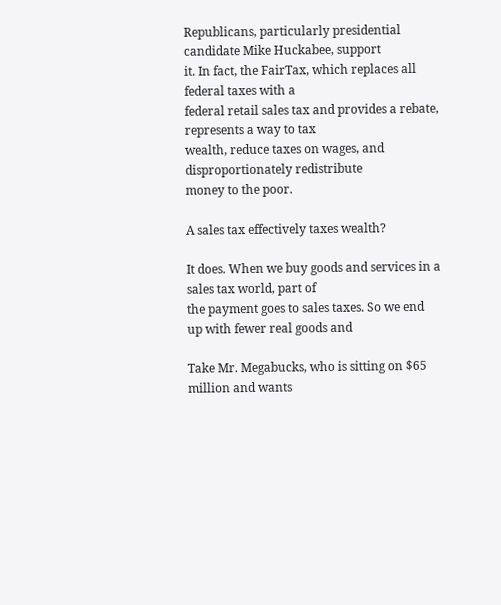Republicans, particularly presidential candidate Mike Huckabee, support
it. In fact, the FairTax, which replaces all federal taxes with a
federal retail sales tax and provides a rebate, represents a way to tax
wealth, reduce taxes on wages, and disproportionately redistribute
money to the poor.

A sales tax effectively taxes wealth?

It does. When we buy goods and services in a sales tax world, part of
the payment goes to sales taxes. So we end up with fewer real goods and

Take Mr. Megabucks, who is sitting on $65 million and wants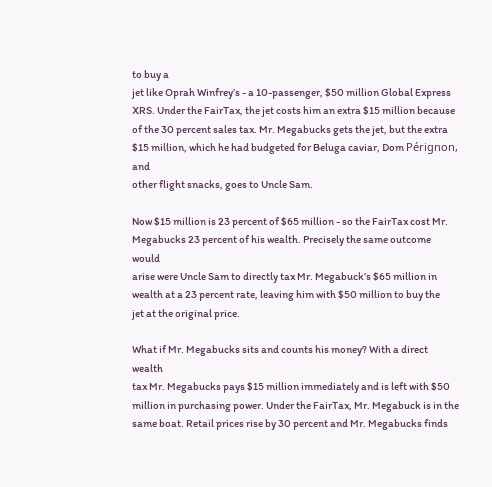to buy a
jet like Oprah Winfrey’s - a 10-passenger, $50 million Global Express
XRS. Under the FairTax, the jet costs him an extra $15 million because
of the 30 percent sales tax. Mr. Megabucks gets the jet, but the extra
$15 million, which he had budgeted for Beluga caviar, Dom Pérignon, and
other flight snacks, goes to Uncle Sam.

Now $15 million is 23 percent of $65 million - so the FairTax cost Mr.
Megabucks 23 percent of his wealth. Precisely the same outcome would
arise were Uncle Sam to directly tax Mr. Megabuck’s $65 million in
wealth at a 23 percent rate, leaving him with $50 million to buy the
jet at the original price.

What if Mr. Megabucks sits and counts his money? With a direct wealth
tax Mr. Megabucks pays $15 million immediately and is left with $50
million in purchasing power. Under the FairTax, Mr. Megabuck is in the
same boat. Retail prices rise by 30 percent and Mr. Megabucks finds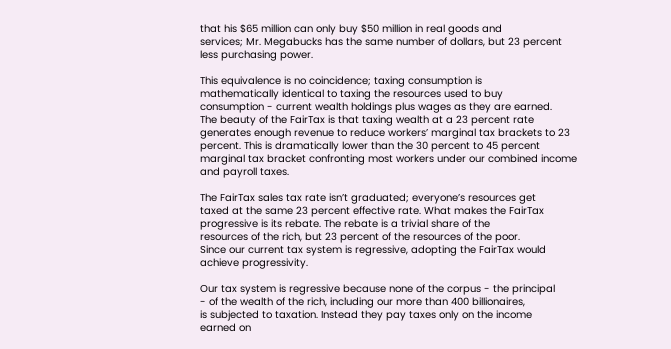that his $65 million can only buy $50 million in real goods and
services; Mr. Megabucks has the same number of dollars, but 23 percent
less purchasing power.

This equivalence is no coincidence; taxing consumption is
mathematically identical to taxing the resources used to buy
consumption - current wealth holdings plus wages as they are earned.
The beauty of the FairTax is that taxing wealth at a 23 percent rate
generates enough revenue to reduce workers’ marginal tax brackets to 23
percent. This is dramatically lower than the 30 percent to 45 percent
marginal tax bracket confronting most workers under our combined income
and payroll taxes.

The FairTax sales tax rate isn’t graduated; everyone’s resources get
taxed at the same 23 percent effective rate. What makes the FairTax
progressive is its rebate. The rebate is a trivial share of the
resources of the rich, but 23 percent of the resources of the poor.
Since our current tax system is regressive, adopting the FairTax would
achieve progressivity.

Our tax system is regressive because none of the corpus - the principal
- of the wealth of the rich, including our more than 400 billionaires,
is subjected to taxation. Instead they pay taxes only on the income
earned on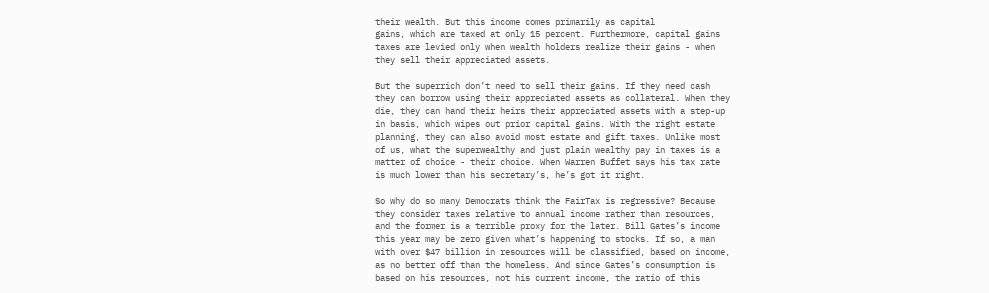their wealth. But this income comes primarily as capital
gains, which are taxed at only 15 percent. Furthermore, capital gains
taxes are levied only when wealth holders realize their gains - when
they sell their appreciated assets.

But the superrich don’t need to sell their gains. If they need cash
they can borrow using their appreciated assets as collateral. When they
die, they can hand their heirs their appreciated assets with a step-up
in basis, which wipes out prior capital gains. With the right estate
planning, they can also avoid most estate and gift taxes. Unlike most
of us, what the superwealthy and just plain wealthy pay in taxes is a
matter of choice - their choice. When Warren Buffet says his tax rate
is much lower than his secretary’s, he’s got it right.

So why do so many Democrats think the FairTax is regressive? Because
they consider taxes relative to annual income rather than resources,
and the former is a terrible proxy for the later. Bill Gates’s income
this year may be zero given what’s happening to stocks. If so, a man
with over $47 billion in resources will be classified, based on income,
as no better off than the homeless. And since Gates’s consumption is
based on his resources, not his current income, the ratio of this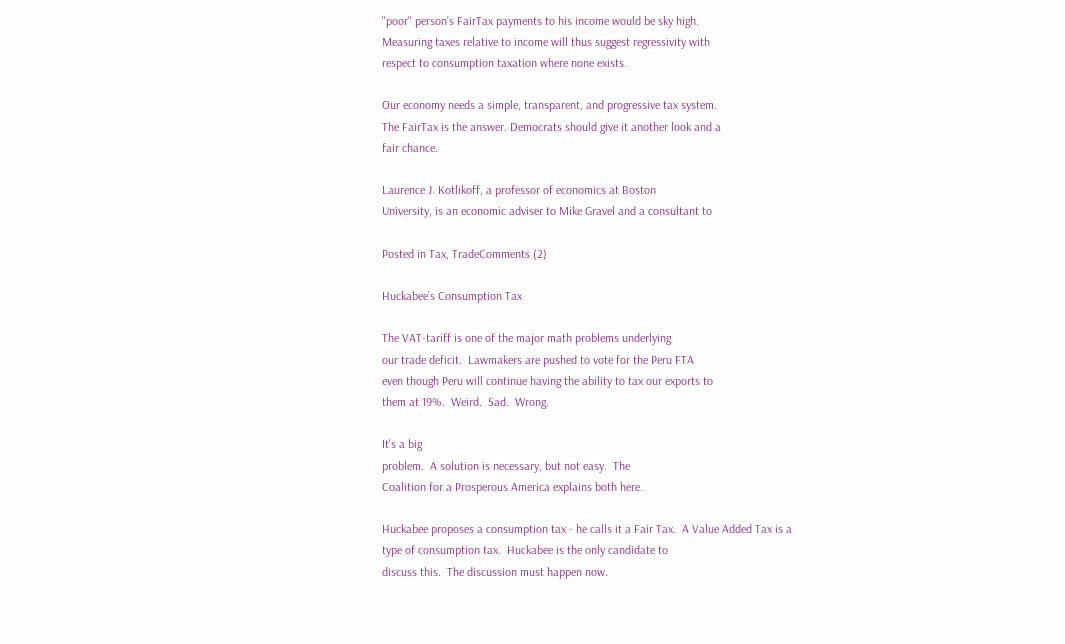"poor" person’s FairTax payments to his income would be sky high.
Measuring taxes relative to income will thus suggest regressivity with
respect to consumption taxation where none exists.

Our economy needs a simple, transparent, and progressive tax system.
The FairTax is the answer. Democrats should give it another look and a
fair chance.

Laurence J. Kotlikoff, a professor of economics at Boston
University, is an economic adviser to Mike Gravel and a consultant to

Posted in Tax, TradeComments (2)

Huckabee’s Consumption Tax

The VAT-tariff is one of the major math problems underlying
our trade deficit.  Lawmakers are pushed to vote for the Peru FTA
even though Peru will continue having the ability to tax our exports to
them at 19%.  Weird.  Sad.  Wrong.

It’s a big
problem.  A solution is necessary, but not easy.  The
Coalition for a Prosperous America explains both here.

Huckabee proposes a consumption tax - he calls it a Fair Tax.  A Value Added Tax is a
type of consumption tax.  Huckabee is the only candidate to
discuss this.  The discussion must happen now.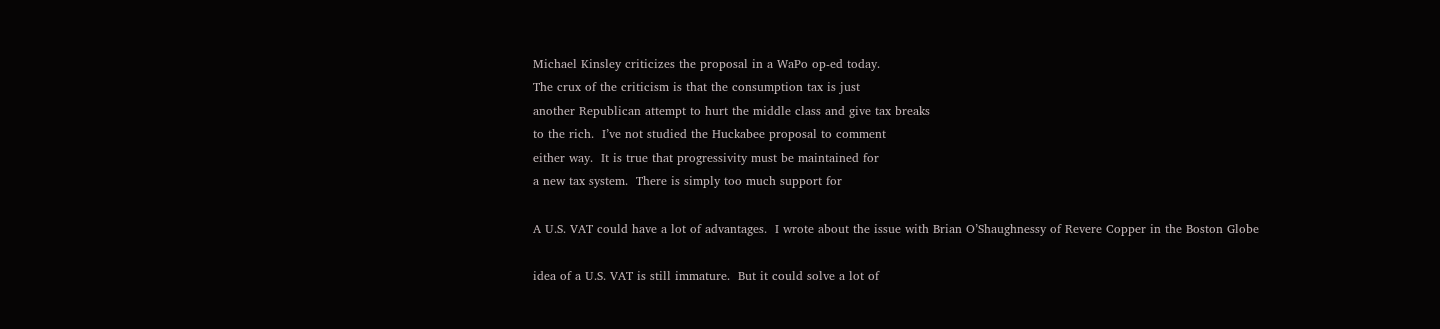Michael Kinsley criticizes the proposal in a WaPo op-ed today.
The crux of the criticism is that the consumption tax is just
another Republican attempt to hurt the middle class and give tax breaks
to the rich.  I’ve not studied the Huckabee proposal to comment
either way.  It is true that progressivity must be maintained for
a new tax system.  There is simply too much support for

A U.S. VAT could have a lot of advantages.  I wrote about the issue with Brian O’Shaughnessy of Revere Copper in the Boston Globe

idea of a U.S. VAT is still immature.  But it could solve a lot of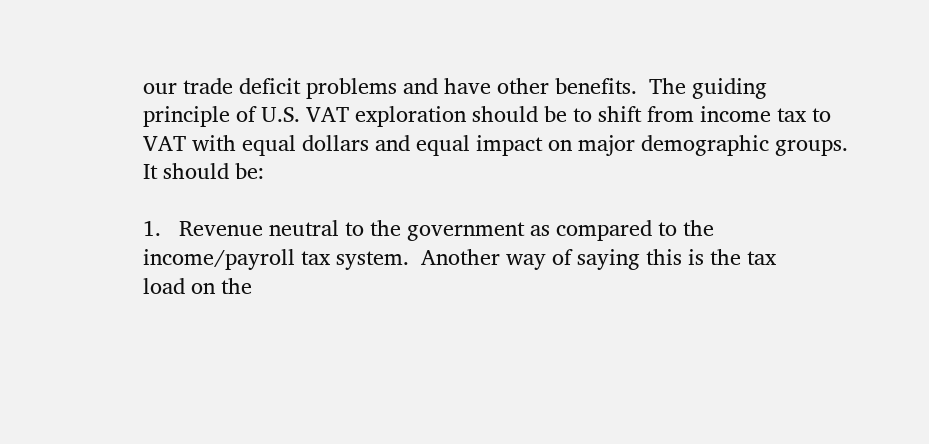our trade deficit problems and have other benefits.  The guiding
principle of U.S. VAT exploration should be to shift from income tax to
VAT with equal dollars and equal impact on major demographic groups. It should be:

1.   Revenue neutral to the government as compared to the
income/payroll tax system.  Another way of saying this is the tax
load on the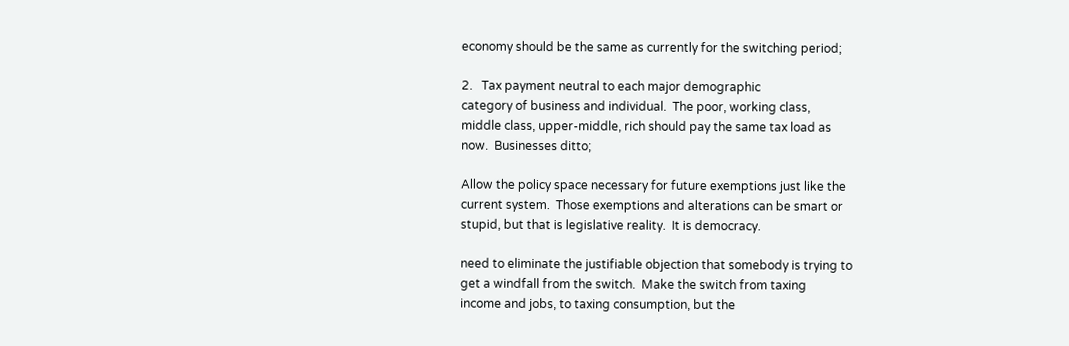economy should be the same as currently for the switching period;

2.   Tax payment neutral to each major demographic
category of business and individual.  The poor, working class,
middle class, upper-middle, rich should pay the same tax load as
now.  Businesses ditto;

Allow the policy space necessary for future exemptions just like the
current system.  Those exemptions and alterations can be smart or
stupid, but that is legislative reality.  It is democracy.

need to eliminate the justifiable objection that somebody is trying to
get a windfall from the switch.  Make the switch from taxing
income and jobs, to taxing consumption, but the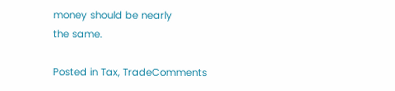money should be nearly
the same.

Posted in Tax, TradeComments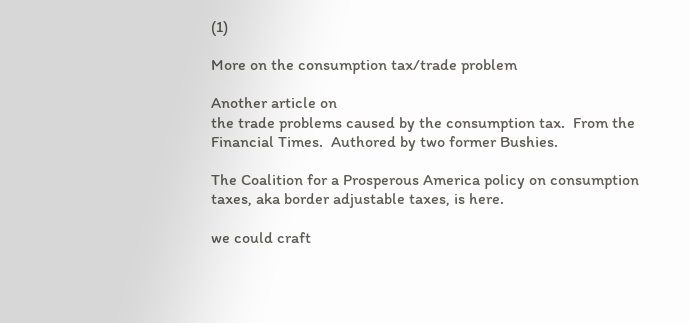(1)

More on the consumption tax/trade problem

Another article on
the trade problems caused by the consumption tax.  From the
Financial Times.  Authored by two former Bushies.

The Coalition for a Prosperous America policy on consumption taxes, aka border adjustable taxes, is here.

we could craft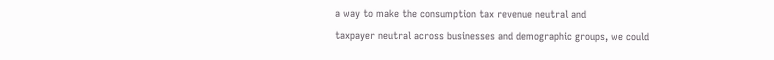a way to make the consumption tax revenue neutral and
taxpayer neutral across businesses and demographic groups, we could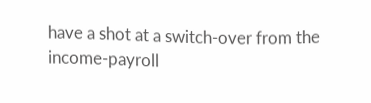have a shot at a switch-over from the income-payroll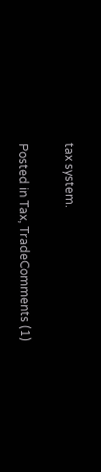tax system.

Posted in Tax, TradeComments (1)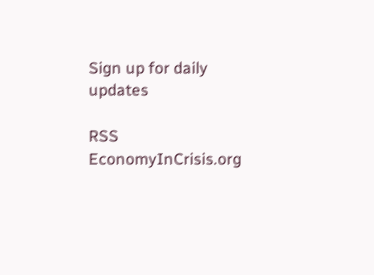Sign up for daily updates

RSS EconomyInCrisis.org